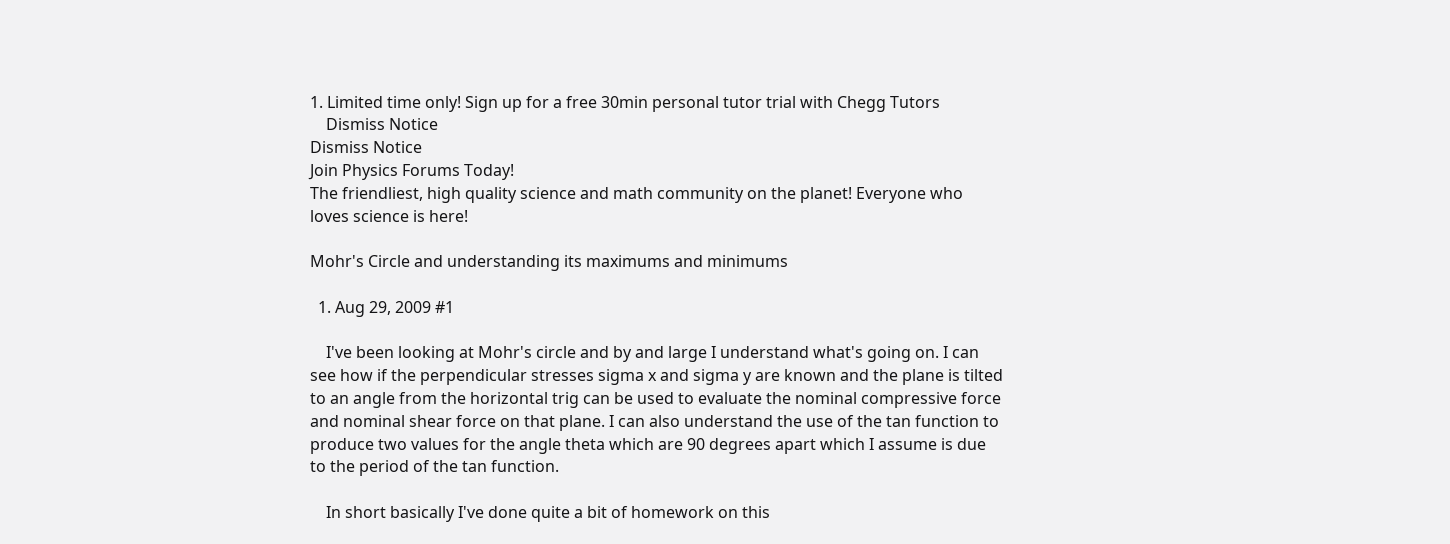1. Limited time only! Sign up for a free 30min personal tutor trial with Chegg Tutors
    Dismiss Notice
Dismiss Notice
Join Physics Forums Today!
The friendliest, high quality science and math community on the planet! Everyone who loves science is here!

Mohr's Circle and understanding its maximums and minimums

  1. Aug 29, 2009 #1

    I've been looking at Mohr's circle and by and large I understand what's going on. I can see how if the perpendicular stresses sigma x and sigma y are known and the plane is tilted to an angle from the horizontal trig can be used to evaluate the nominal compressive force and nominal shear force on that plane. I can also understand the use of the tan function to produce two values for the angle theta which are 90 degrees apart which I assume is due to the period of the tan function.

    In short basically I've done quite a bit of homework on this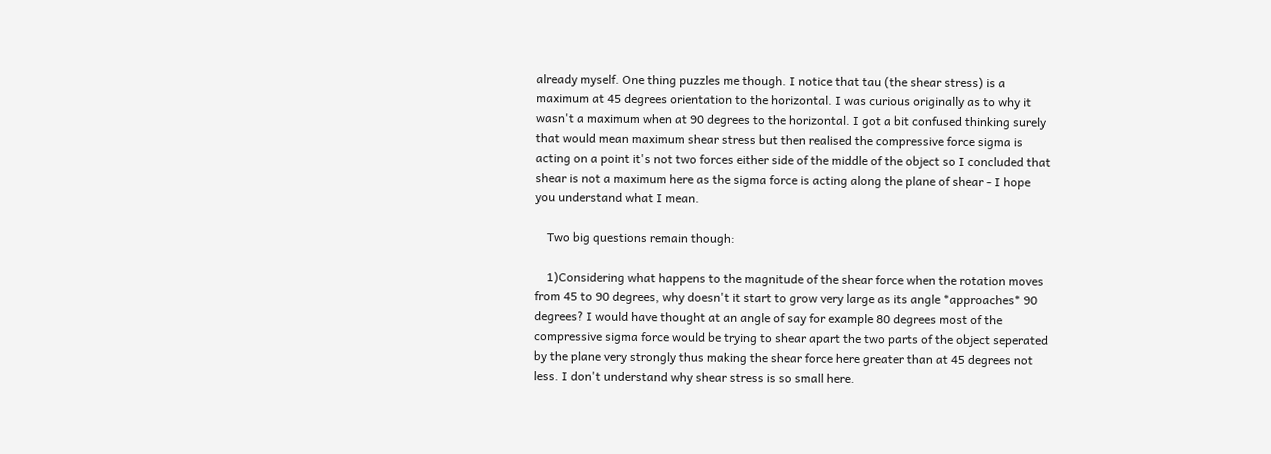already myself. One thing puzzles me though. I notice that tau (the shear stress) is a maximum at 45 degrees orientation to the horizontal. I was curious originally as to why it wasn't a maximum when at 90 degrees to the horizontal. I got a bit confused thinking surely that would mean maximum shear stress but then realised the compressive force sigma is acting on a point it's not two forces either side of the middle of the object so I concluded that shear is not a maximum here as the sigma force is acting along the plane of shear - I hope you understand what I mean.

    Two big questions remain though:

    1)Considering what happens to the magnitude of the shear force when the rotation moves from 45 to 90 degrees, why doesn't it start to grow very large as its angle *approaches* 90 degrees? I would have thought at an angle of say for example 80 degrees most of the compressive sigma force would be trying to shear apart the two parts of the object seperated by the plane very strongly thus making the shear force here greater than at 45 degrees not less. I don't understand why shear stress is so small here.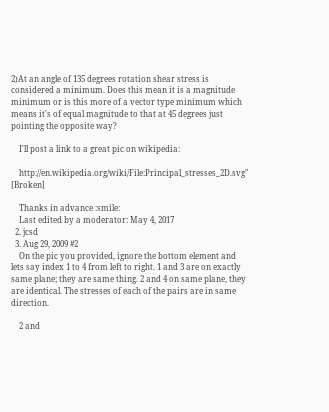2)At an angle of 135 degrees rotation shear stress is considered a minimum. Does this mean it is a magnitude minimum or is this more of a vector type minimum which means it's of equal magnitude to that at 45 degrees just pointing the opposite way?

    I'll post a link to a great pic on wikipedia:

    http://en.wikipedia.org/wiki/File:Principal_stresses_2D.svg" [Broken]

    Thanks in advance :smile:
    Last edited by a moderator: May 4, 2017
  2. jcsd
  3. Aug 29, 2009 #2
    On the pic you provided, ignore the bottom element and lets say index 1 to 4 from left to right. 1 and 3 are on exactly same plane; they are same thing. 2 and 4 on same plane, they are identical. The stresses of each of the pairs are in same direction.

    2 and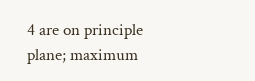4 are on principle plane; maximum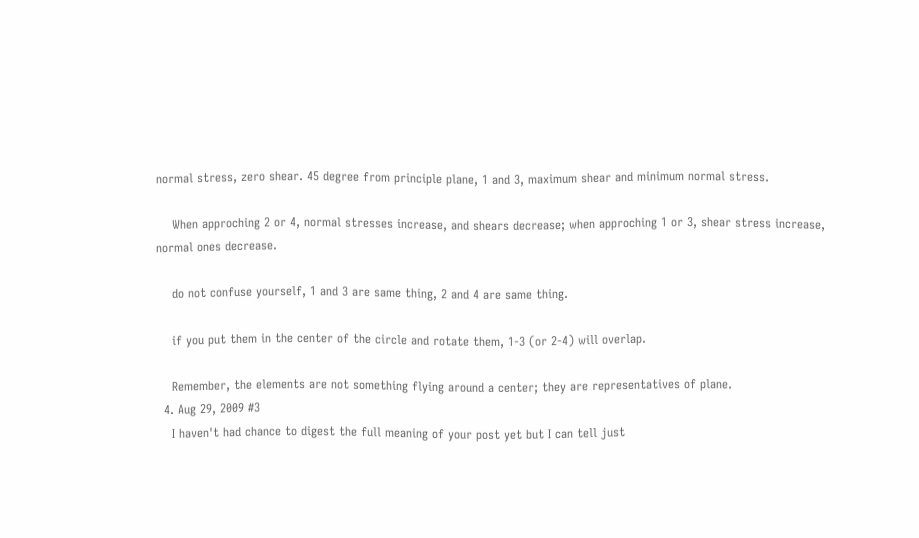normal stress, zero shear. 45 degree from principle plane, 1 and 3, maximum shear and minimum normal stress.

    When approching 2 or 4, normal stresses increase, and shears decrease; when approching 1 or 3, shear stress increase, normal ones decrease.

    do not confuse yourself, 1 and 3 are same thing, 2 and 4 are same thing.

    if you put them in the center of the circle and rotate them, 1-3 (or 2-4) will overlap.

    Remember, the elements are not something flying around a center; they are representatives of plane.
  4. Aug 29, 2009 #3
    I haven't had chance to digest the full meaning of your post yet but I can tell just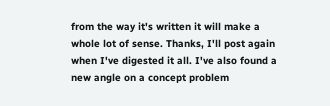from the way it's written it will make a whole lot of sense. Thanks, I'll post again when I've digested it all. I've also found a new angle on a concept problem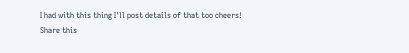I had with this thing I'll post details of that too cheers!
Share this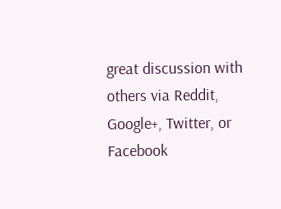great discussion with others via Reddit, Google+, Twitter, or Facebook